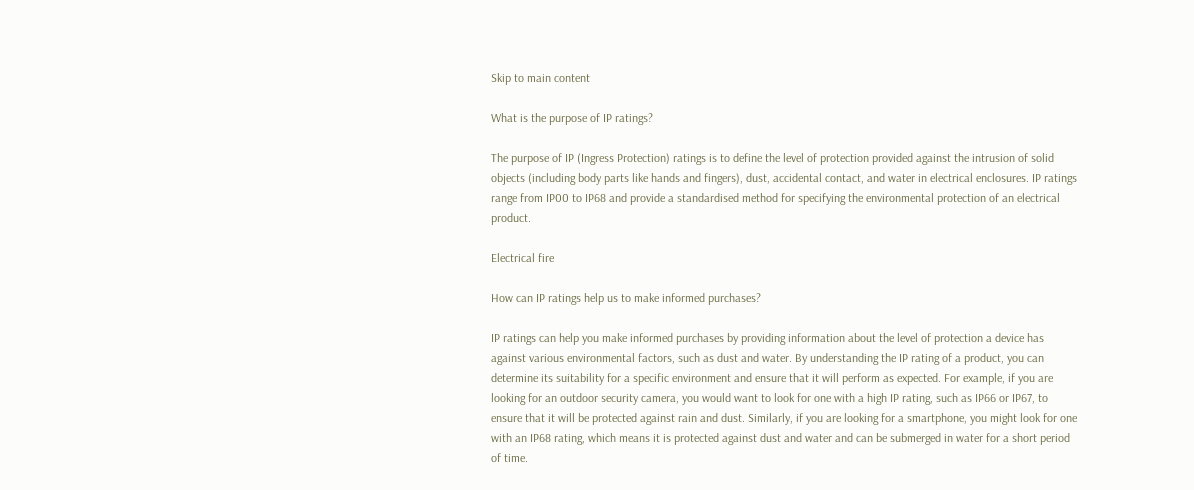Skip to main content

What is the purpose of IP ratings?

The purpose of IP (Ingress Protection) ratings is to define the level of protection provided against the intrusion of solid objects (including body parts like hands and fingers), dust, accidental contact, and water in electrical enclosures. IP ratings range from IP00 to IP68 and provide a standardised method for specifying the environmental protection of an electrical product.

Electrical fire

How can IP ratings help us to make informed purchases?

IP ratings can help you make informed purchases by providing information about the level of protection a device has against various environmental factors, such as dust and water. By understanding the IP rating of a product, you can determine its suitability for a specific environment and ensure that it will perform as expected. For example, if you are looking for an outdoor security camera, you would want to look for one with a high IP rating, such as IP66 or IP67, to ensure that it will be protected against rain and dust. Similarly, if you are looking for a smartphone, you might look for one with an IP68 rating, which means it is protected against dust and water and can be submerged in water for a short period of time.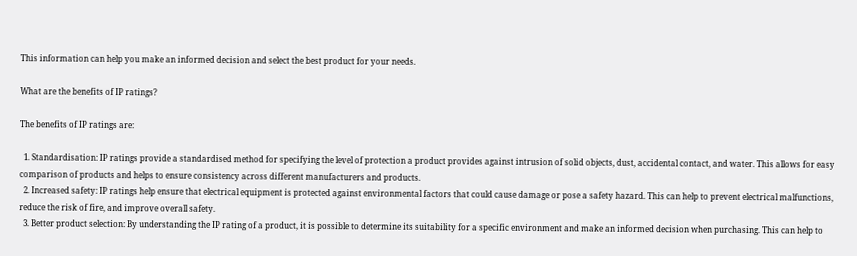This information can help you make an informed decision and select the best product for your needs.

What are the benefits of IP ratings?

The benefits of IP ratings are:

  1. Standardisation: IP ratings provide a standardised method for specifying the level of protection a product provides against intrusion of solid objects, dust, accidental contact, and water. This allows for easy comparison of products and helps to ensure consistency across different manufacturers and products.
  2. Increased safety: IP ratings help ensure that electrical equipment is protected against environmental factors that could cause damage or pose a safety hazard. This can help to prevent electrical malfunctions, reduce the risk of fire, and improve overall safety.
  3. Better product selection: By understanding the IP rating of a product, it is possible to determine its suitability for a specific environment and make an informed decision when purchasing. This can help to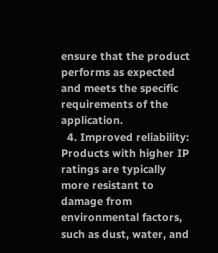ensure that the product performs as expected and meets the specific requirements of the application.
  4. Improved reliability: Products with higher IP ratings are typically more resistant to damage from environmental factors, such as dust, water, and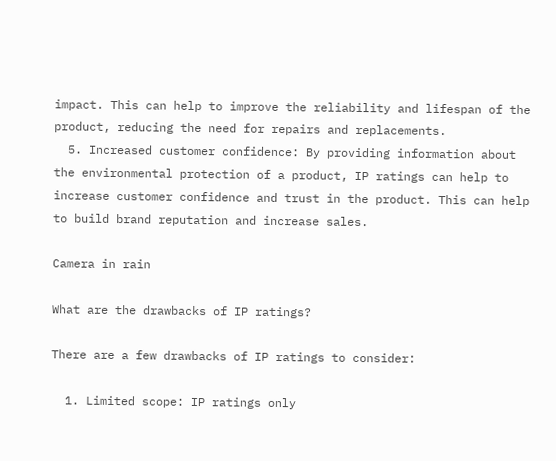impact. This can help to improve the reliability and lifespan of the product, reducing the need for repairs and replacements.
  5. Increased customer confidence: By providing information about the environmental protection of a product, IP ratings can help to increase customer confidence and trust in the product. This can help to build brand reputation and increase sales.

Camera in rain

What are the drawbacks of IP ratings?

There are a few drawbacks of IP ratings to consider:

  1. Limited scope: IP ratings only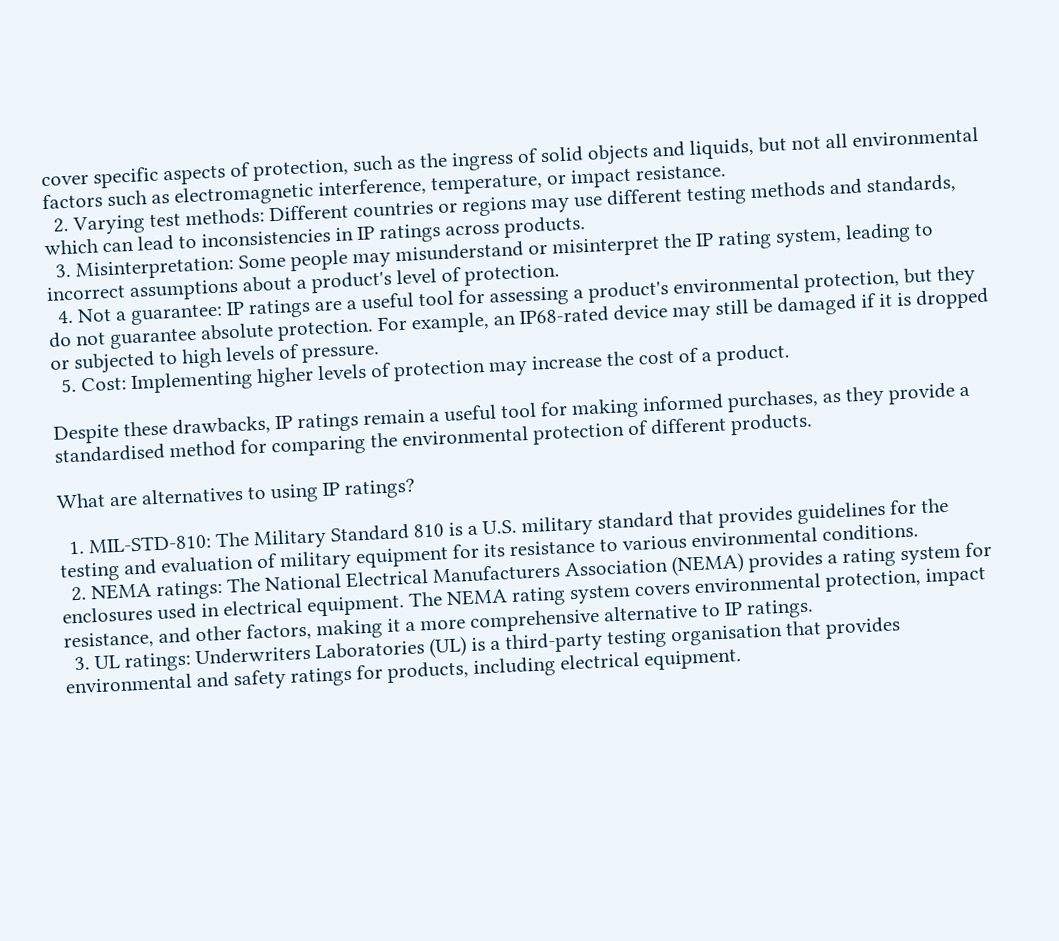cover specific aspects of protection, such as the ingress of solid objects and liquids, but not all environmental factors such as electromagnetic interference, temperature, or impact resistance.
  2. Varying test methods: Different countries or regions may use different testing methods and standards, which can lead to inconsistencies in IP ratings across products.
  3. Misinterpretation: Some people may misunderstand or misinterpret the IP rating system, leading to incorrect assumptions about a product's level of protection.
  4. Not a guarantee: IP ratings are a useful tool for assessing a product's environmental protection, but they do not guarantee absolute protection. For example, an IP68-rated device may still be damaged if it is dropped or subjected to high levels of pressure.
  5. Cost: Implementing higher levels of protection may increase the cost of a product.

Despite these drawbacks, IP ratings remain a useful tool for making informed purchases, as they provide a standardised method for comparing the environmental protection of different products.

What are alternatives to using IP ratings?

  1. MIL-STD-810: The Military Standard 810 is a U.S. military standard that provides guidelines for the testing and evaluation of military equipment for its resistance to various environmental conditions.
  2. NEMA ratings: The National Electrical Manufacturers Association (NEMA) provides a rating system for enclosures used in electrical equipment. The NEMA rating system covers environmental protection, impact resistance, and other factors, making it a more comprehensive alternative to IP ratings.
  3. UL ratings: Underwriters Laboratories (UL) is a third-party testing organisation that provides environmental and safety ratings for products, including electrical equipment.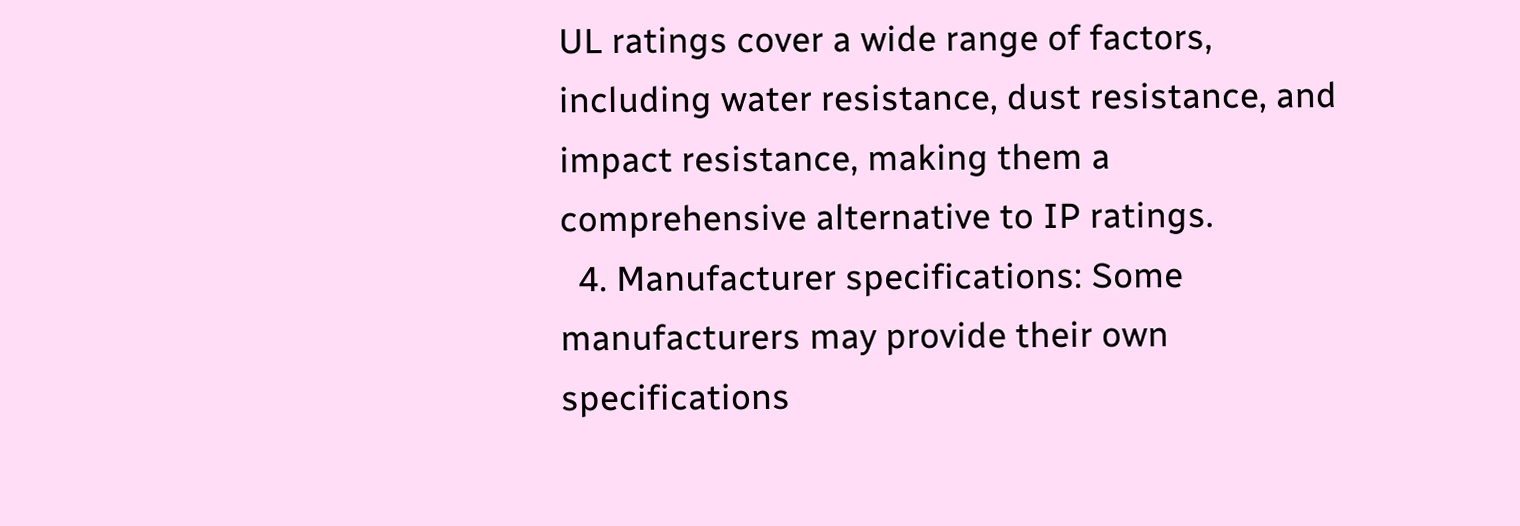UL ratings cover a wide range of factors, including water resistance, dust resistance, and impact resistance, making them a comprehensive alternative to IP ratings.
  4. Manufacturer specifications: Some manufacturers may provide their own specifications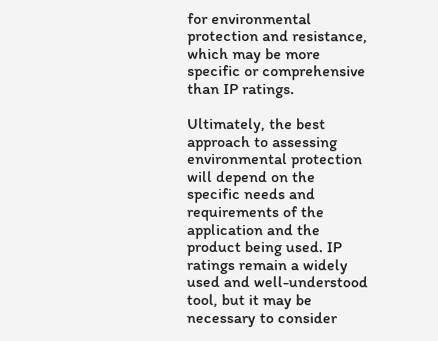for environmental protection and resistance, which may be more specific or comprehensive than IP ratings.

Ultimately, the best approach to assessing environmental protection will depend on the specific needs and requirements of the application and the product being used. IP ratings remain a widely used and well-understood tool, but it may be necessary to consider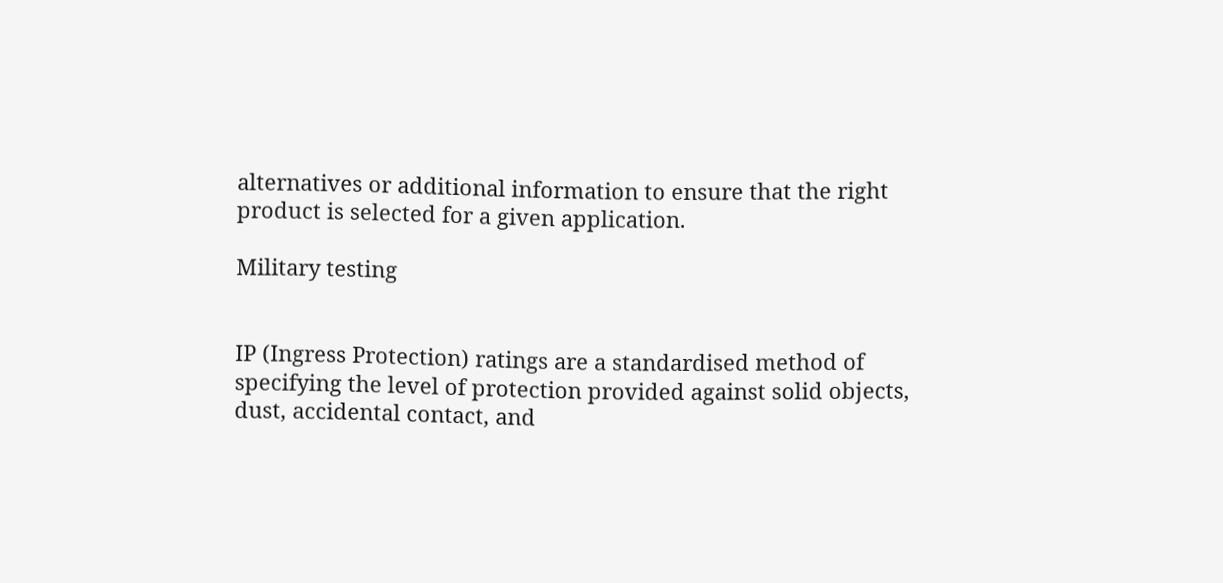alternatives or additional information to ensure that the right product is selected for a given application.

Military testing


IP (Ingress Protection) ratings are a standardised method of specifying the level of protection provided against solid objects, dust, accidental contact, and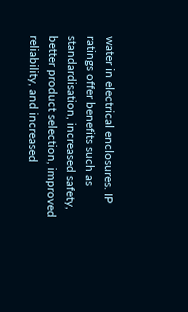water in electrical enclosures. IP ratings offer benefits such as standardisation, increased safety, better product selection, improved reliability, and increased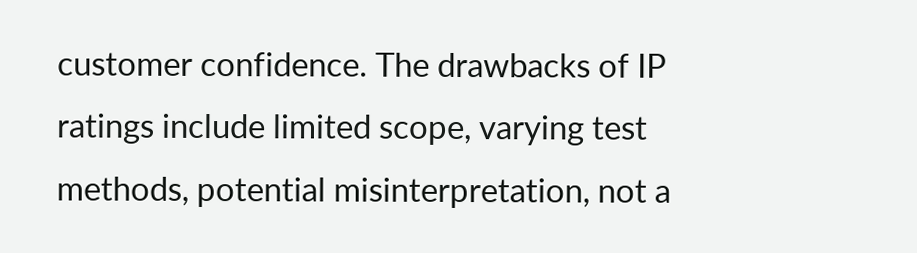customer confidence. The drawbacks of IP ratings include limited scope, varying test methods, potential misinterpretation, not a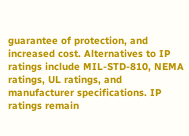guarantee of protection, and increased cost. Alternatives to IP ratings include MIL-STD-810, NEMA ratings, UL ratings, and manufacturer specifications. IP ratings remain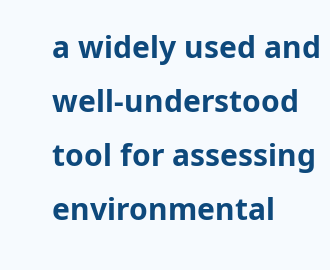a widely used and well-understood tool for assessing environmental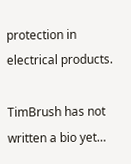protection in electrical products.

TimBrush has not written a bio yet…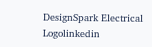DesignSpark Electrical Logolinkedin